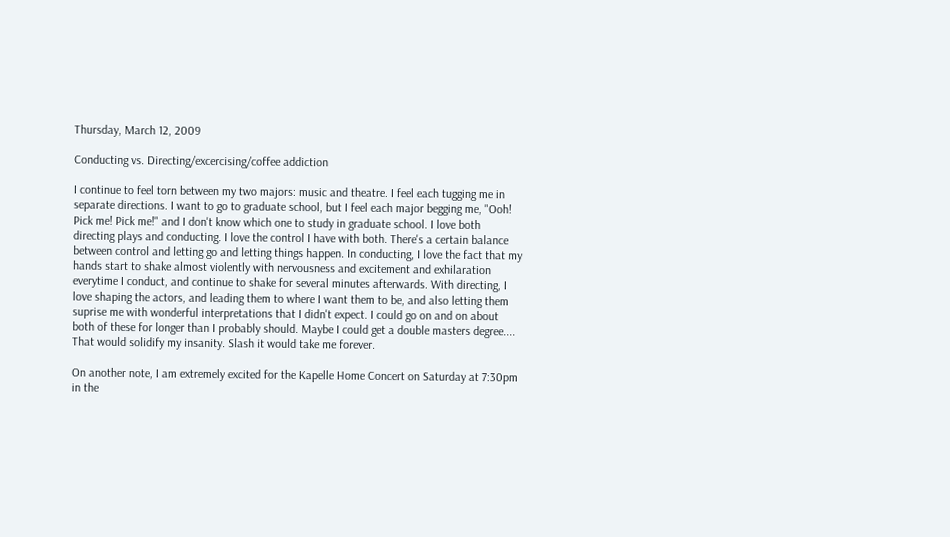Thursday, March 12, 2009

Conducting vs. Directing/excercising/coffee addiction

I continue to feel torn between my two majors: music and theatre. I feel each tugging me in separate directions. I want to go to graduate school, but I feel each major begging me, "Ooh! Pick me! Pick me!" and I don't know which one to study in graduate school. I love both directing plays and conducting. I love the control I have with both. There's a certain balance between control and letting go and letting things happen. In conducting, I love the fact that my hands start to shake almost violently with nervousness and excitement and exhilaration everytime I conduct, and continue to shake for several minutes afterwards. With directing, I love shaping the actors, and leading them to where I want them to be, and also letting them suprise me with wonderful interpretations that I didn't expect. I could go on and on about both of these for longer than I probably should. Maybe I could get a double masters degree.... That would solidify my insanity. Slash it would take me forever.

On another note, I am extremely excited for the Kapelle Home Concert on Saturday at 7:30pm in the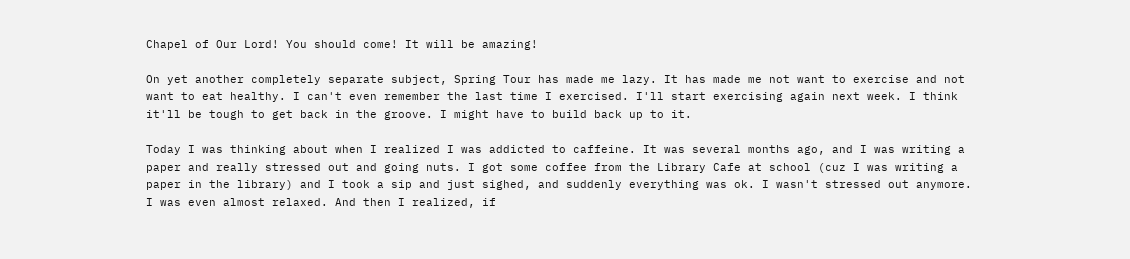Chapel of Our Lord! You should come! It will be amazing!

On yet another completely separate subject, Spring Tour has made me lazy. It has made me not want to exercise and not want to eat healthy. I can't even remember the last time I exercised. I'll start exercising again next week. I think it'll be tough to get back in the groove. I might have to build back up to it.

Today I was thinking about when I realized I was addicted to caffeine. It was several months ago, and I was writing a paper and really stressed out and going nuts. I got some coffee from the Library Cafe at school (cuz I was writing a paper in the library) and I took a sip and just sighed, and suddenly everything was ok. I wasn't stressed out anymore. I was even almost relaxed. And then I realized, if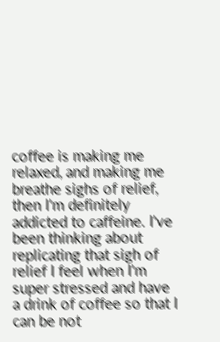coffee is making me relaxed, and making me breathe sighs of relief, then I'm definitely addicted to caffeine. I've been thinking about replicating that sigh of relief I feel when I'm super stressed and have a drink of coffee so that I can be not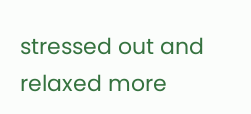stressed out and relaxed more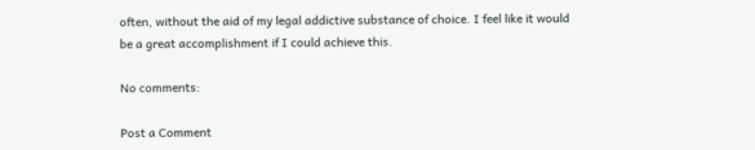often, without the aid of my legal addictive substance of choice. I feel like it would be a great accomplishment if I could achieve this.

No comments:

Post a Comment